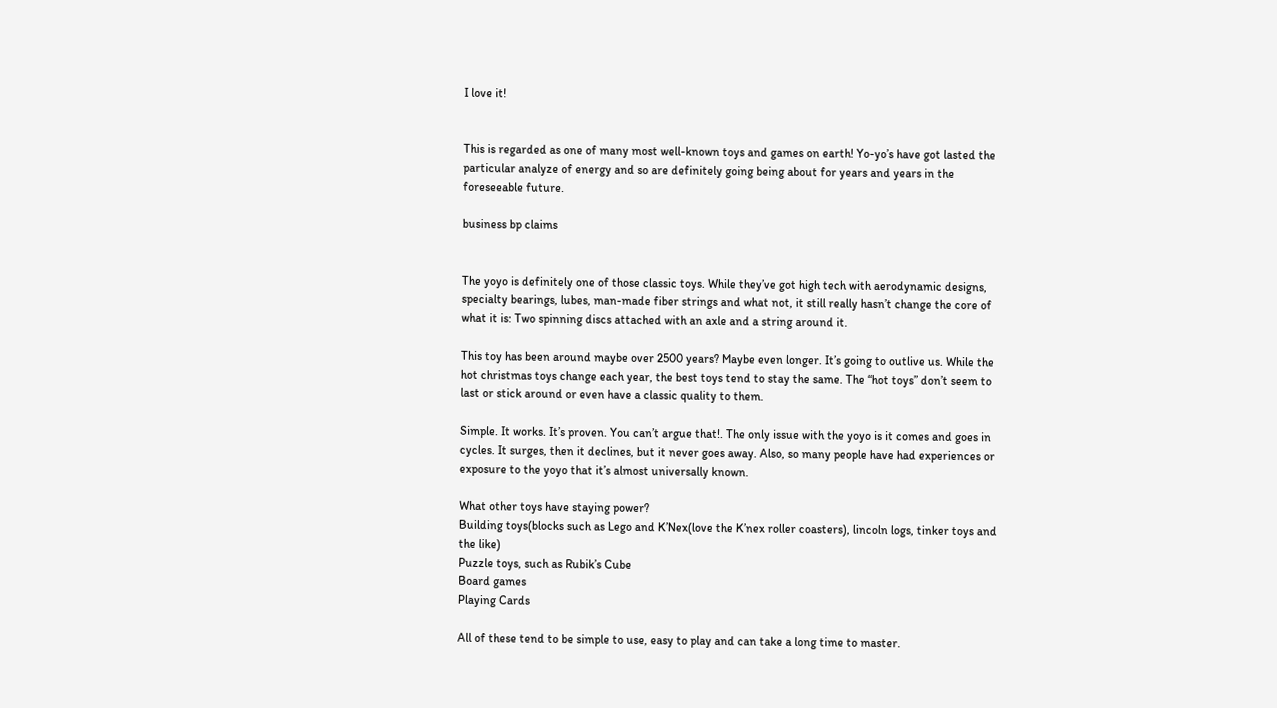I love it!


This is regarded as one of many most well-known toys and games on earth! Yo-yo’s have got lasted the particular analyze of energy and so are definitely going being about for years and years in the foreseeable future.

business bp claims


The yoyo is definitely one of those classic toys. While they’ve got high tech with aerodynamic designs, specialty bearings, lubes, man-made fiber strings and what not, it still really hasn’t change the core of what it is: Two spinning discs attached with an axle and a string around it.

This toy has been around maybe over 2500 years? Maybe even longer. It’s going to outlive us. While the hot christmas toys change each year, the best toys tend to stay the same. The “hot toys” don’t seem to last or stick around or even have a classic quality to them.

Simple. It works. It’s proven. You can’t argue that!. The only issue with the yoyo is it comes and goes in cycles. It surges, then it declines, but it never goes away. Also, so many people have had experiences or exposure to the yoyo that it’s almost universally known.

What other toys have staying power?
Building toys(blocks such as Lego and K’Nex(love the K’nex roller coasters), lincoln logs, tinker toys and the like)
Puzzle toys, such as Rubik’s Cube
Board games
Playing Cards

All of these tend to be simple to use, easy to play and can take a long time to master.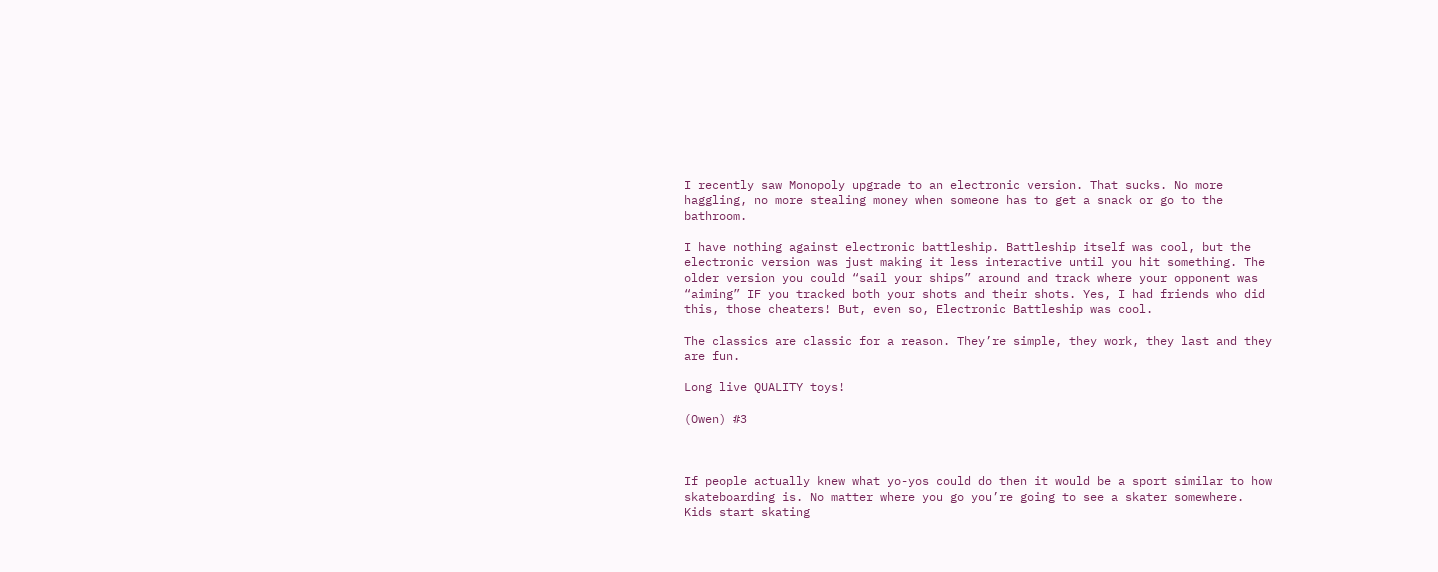I recently saw Monopoly upgrade to an electronic version. That sucks. No more haggling, no more stealing money when someone has to get a snack or go to the bathroom.

I have nothing against electronic battleship. Battleship itself was cool, but the electronic version was just making it less interactive until you hit something. The older version you could “sail your ships” around and track where your opponent was “aiming” IF you tracked both your shots and their shots. Yes, I had friends who did this, those cheaters! But, even so, Electronic Battleship was cool.

The classics are classic for a reason. They’re simple, they work, they last and they are fun.

Long live QUALITY toys!

(Owen) #3



If people actually knew what yo-yos could do then it would be a sport similar to how skateboarding is. No matter where you go you’re going to see a skater somewhere. Kids start skating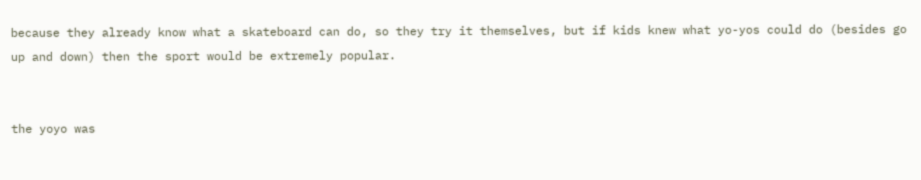because they already know what a skateboard can do, so they try it themselves, but if kids knew what yo-yos could do (besides go up and down) then the sport would be extremely popular.


the yoyo was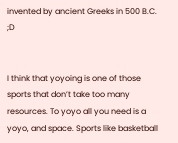invented by ancient Greeks in 500 B.C. ;D


I think that yoyoing is one of those sports that don’t take too many resources. To yoyo all you need is a yoyo, and space. Sports like basketball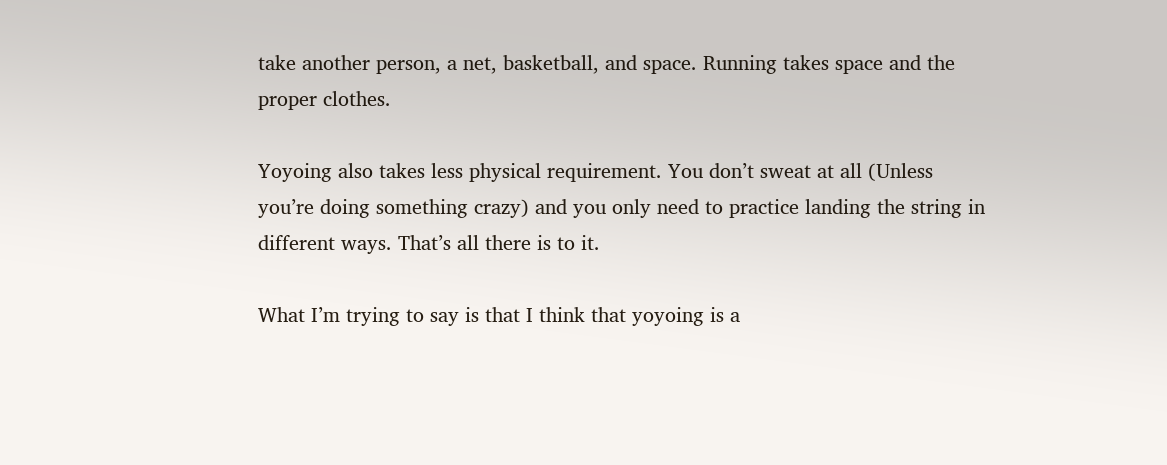take another person, a net, basketball, and space. Running takes space and the proper clothes.

Yoyoing also takes less physical requirement. You don’t sweat at all (Unless you’re doing something crazy) and you only need to practice landing the string in different ways. That’s all there is to it.

What I’m trying to say is that I think that yoyoing is a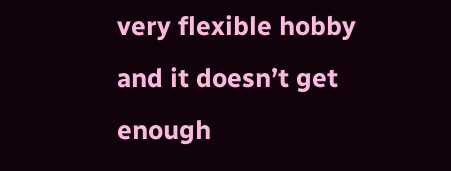very flexible hobby and it doesn’t get enough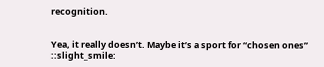recognition.


Yea, it really doesn’t. Maybe it’s a sport for “chosen ones” ::slight_smile: